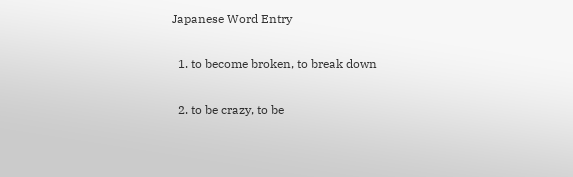Japanese Word Entry

  1. to become broken, to break down

  2. to be crazy, to be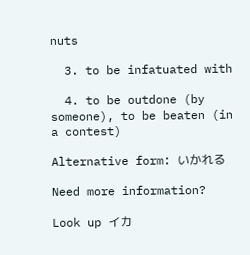nuts

  3. to be infatuated with

  4. to be outdone (by someone), to be beaten (in a contest)

Alternative form: いかれる

Need more information?

Look up イカ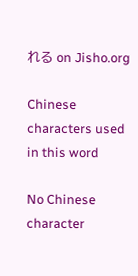れる on Jisho.org

Chinese characters used in this word

No Chinese character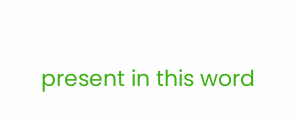present in this word